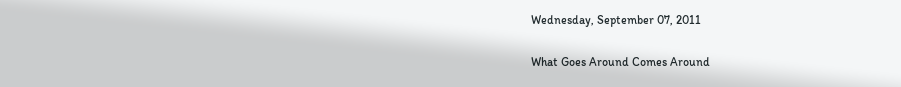Wednesday, September 07, 2011

What Goes Around Comes Around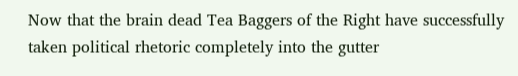Now that the brain dead Tea Baggers of the Right have successfully taken political rhetoric completely into the gutter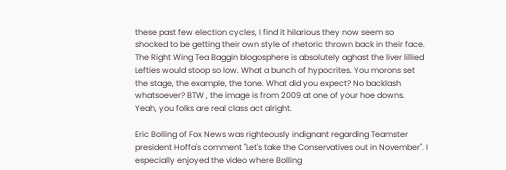these past few election cycles, I find it hilarious they now seem so shocked to be getting their own style of rhetoric thrown back in their face. The Right Wing Tea Baggin blogosphere is absolutely aghast the liver lillied Lefties would stoop so low. What a bunch of hypocrites. You morons set the stage, the example, the tone. What did you expect? No backlash whatsoever? BTW , the image is from 2009 at one of your hoe downs. Yeah, you folks are real class act alright.

Eric Bolling of Fox News was righteously indignant regarding Teamster president Hoffa's comment "Let's take the Conservatives out in November". I especially enjoyed the video where Bolling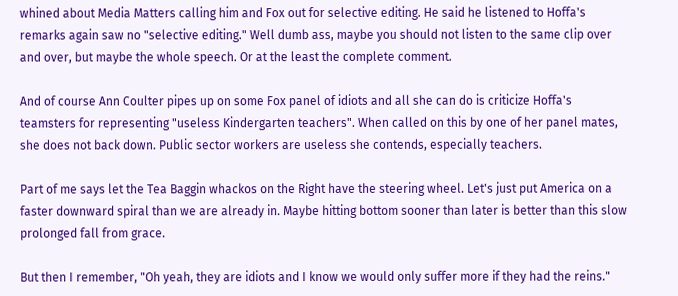whined about Media Matters calling him and Fox out for selective editing. He said he listened to Hoffa's remarks again saw no "selective editing." Well dumb ass, maybe you should not listen to the same clip over and over, but maybe the whole speech. Or at the least the complete comment.

And of course Ann Coulter pipes up on some Fox panel of idiots and all she can do is criticize Hoffa's teamsters for representing "useless Kindergarten teachers". When called on this by one of her panel mates, she does not back down. Public sector workers are useless she contends, especially teachers.

Part of me says let the Tea Baggin whackos on the Right have the steering wheel. Let's just put America on a faster downward spiral than we are already in. Maybe hitting bottom sooner than later is better than this slow prolonged fall from grace.

But then I remember, "Oh yeah, they are idiots and I know we would only suffer more if they had the reins."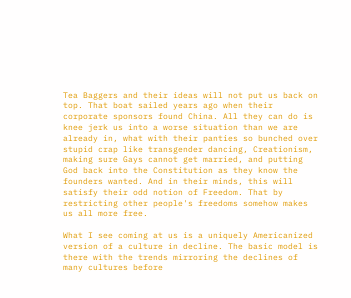Tea Baggers and their ideas will not put us back on top. That boat sailed years ago when their corporate sponsors found China. All they can do is knee jerk us into a worse situation than we are already in, what with their panties so bunched over stupid crap like transgender dancing, Creationism, making sure Gays cannot get married, and putting God back into the Constitution as they know the founders wanted. And in their minds, this will satisfy their odd notion of Freedom. That by restricting other people's freedoms somehow makes us all more free.

What I see coming at us is a uniquely Americanized version of a culture in decline. The basic model is there with the trends mirroring the declines of many cultures before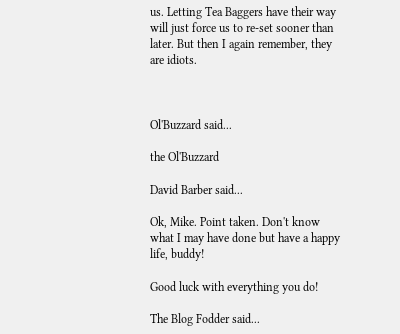us. Letting Tea Baggers have their way will just force us to re-set sooner than later. But then I again remember, they are idiots.



Ol'Buzzard said...

the Ol'Buzzard

David Barber said...

Ok, Mike. Point taken. Don't know what I may have done but have a happy life, buddy!

Good luck with everything you do!

The Blog Fodder said...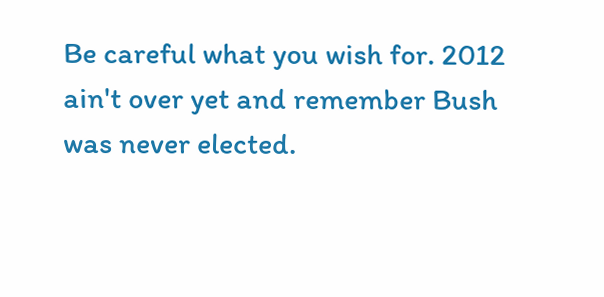Be careful what you wish for. 2012 ain't over yet and remember Bush was never elected.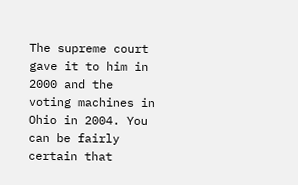The supreme court gave it to him in 2000 and the voting machines in Ohio in 2004. You can be fairly certain that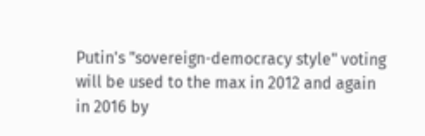Putin's "sovereign-democracy style" voting will be used to the max in 2012 and again in 2016 by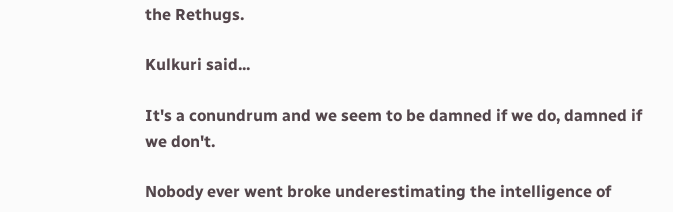the Rethugs.

Kulkuri said...

It's a conundrum and we seem to be damned if we do, damned if we don't.

Nobody ever went broke underestimating the intelligence of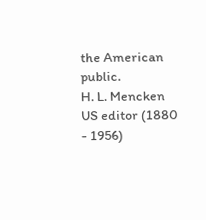the American public.
H. L. Mencken
US editor (1880 - 1956)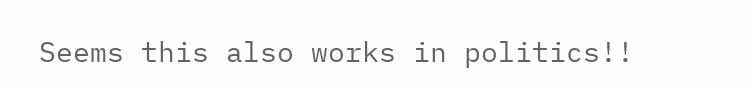Seems this also works in politics!!